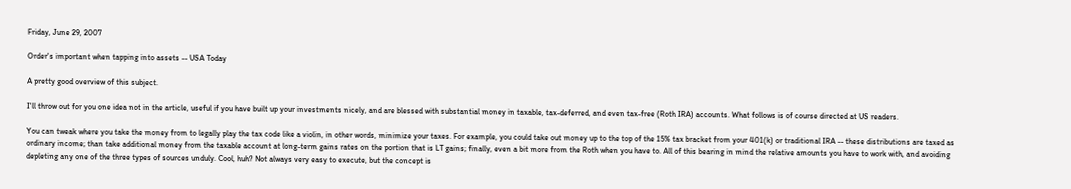Friday, June 29, 2007

Order's important when tapping into assets -- USA Today

A pretty good overview of this subject.

I'll throw out for you one idea not in the article, useful if you have built up your investments nicely, and are blessed with substantial money in taxable, tax-deferred, and even tax-free (Roth IRA) accounts. What follows is of course directed at US readers.

You can tweak where you take the money from to legally play the tax code like a violin, in other words, minimize your taxes. For example, you could take out money up to the top of the 15% tax bracket from your 401(k) or traditional IRA -- these distributions are taxed as ordinary income; than take additional money from the taxable account at long-term gains rates on the portion that is LT gains; finally, even a bit more from the Roth when you have to. All of this bearing in mind the relative amounts you have to work with, and avoiding depleting any one of the three types of sources unduly. Cool, huh? Not always very easy to execute, but the concept is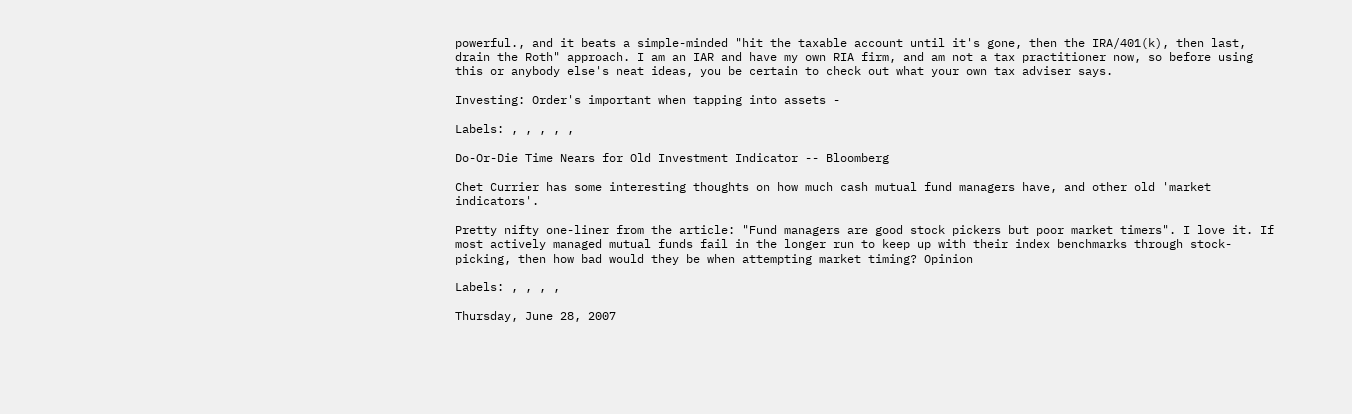powerful., and it beats a simple-minded "hit the taxable account until it's gone, then the IRA/401(k), then last, drain the Roth" approach. I am an IAR and have my own RIA firm, and am not a tax practitioner now, so before using this or anybody else's neat ideas, you be certain to check out what your own tax adviser says.

Investing: Order's important when tapping into assets -

Labels: , , , , ,

Do-Or-Die Time Nears for Old Investment Indicator -- Bloomberg

Chet Currier has some interesting thoughts on how much cash mutual fund managers have, and other old 'market indicators'.

Pretty nifty one-liner from the article: "Fund managers are good stock pickers but poor market timers". I love it. If most actively managed mutual funds fail in the longer run to keep up with their index benchmarks through stock-picking, then how bad would they be when attempting market timing? Opinion

Labels: , , , ,

Thursday, June 28, 2007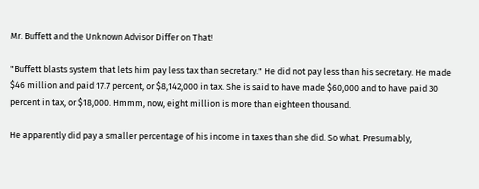Mr. Buffett and the Unknown Advisor Differ on That!

"Buffett blasts system that lets him pay less tax than secretary." He did not pay less than his secretary. He made $46 million and paid 17.7 percent, or $8,142,000 in tax. She is said to have made $60,000 and to have paid 30 percent in tax, or $18,000. Hmmm, now, eight million is more than eighteen thousand.

He apparently did pay a smaller percentage of his income in taxes than she did. So what. Presumably,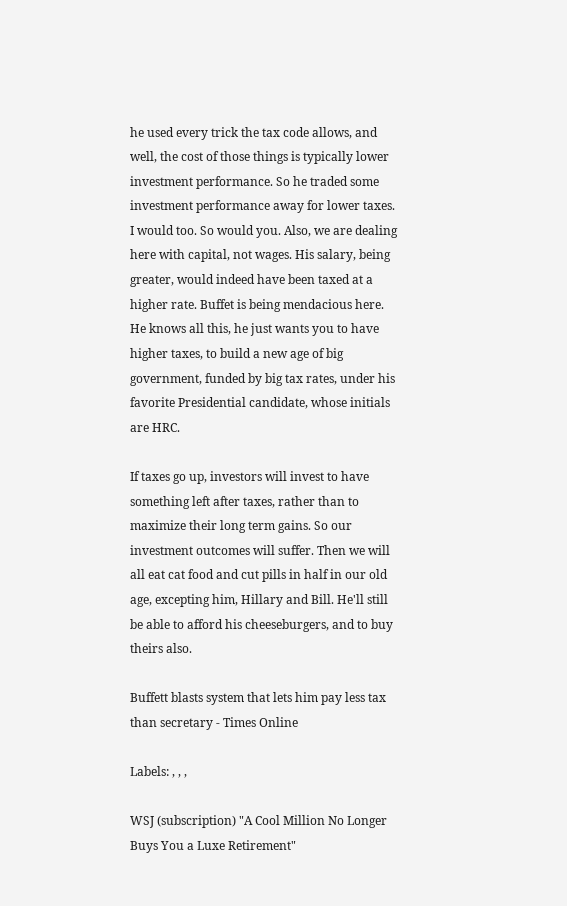he used every trick the tax code allows, and well, the cost of those things is typically lower investment performance. So he traded some investment performance away for lower taxes. I would too. So would you. Also, we are dealing here with capital, not wages. His salary, being greater, would indeed have been taxed at a higher rate. Buffet is being mendacious here. He knows all this, he just wants you to have higher taxes, to build a new age of big government, funded by big tax rates, under his favorite Presidential candidate, whose initials are HRC.

If taxes go up, investors will invest to have something left after taxes, rather than to maximize their long term gains. So our investment outcomes will suffer. Then we will all eat cat food and cut pills in half in our old age, excepting him, Hillary and Bill. He'll still be able to afford his cheeseburgers, and to buy theirs also.

Buffett blasts system that lets him pay less tax than secretary - Times Online

Labels: , , ,

WSJ (subscription) "A Cool Million No Longer Buys You a Luxe Retirement"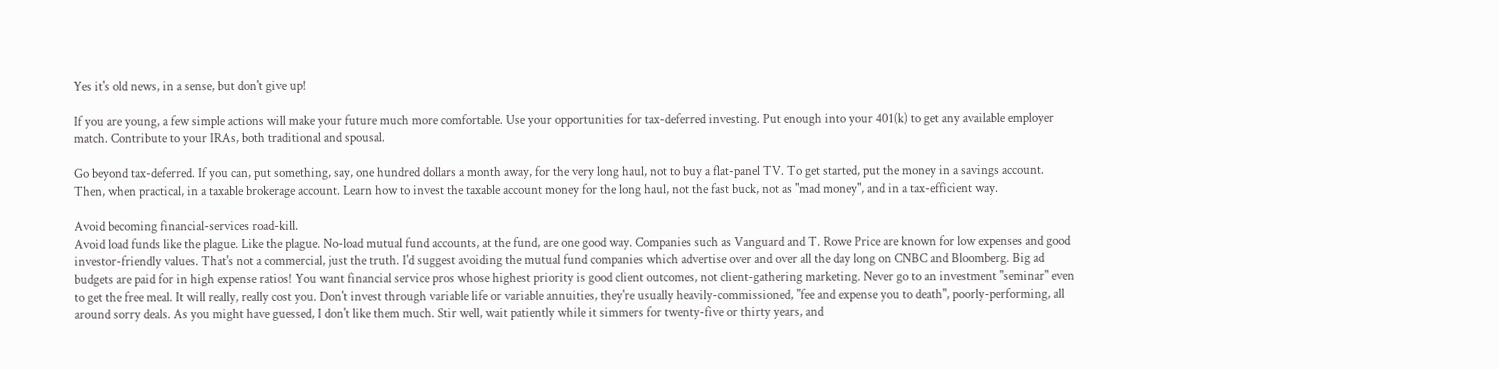Yes it's old news, in a sense, but don't give up!

If you are young, a few simple actions will make your future much more comfortable. Use your opportunities for tax-deferred investing. Put enough into your 401(k) to get any available employer match. Contribute to your IRAs, both traditional and spousal.

Go beyond tax-deferred. If you can, put something, say, one hundred dollars a month away, for the very long haul, not to buy a flat-panel TV. To get started, put the money in a savings account. Then, when practical, in a taxable brokerage account. Learn how to invest the taxable account money for the long haul, not the fast buck, not as "mad money", and in a tax-efficient way.

Avoid becoming financial-services road-kill.
Avoid load funds like the plague. Like the plague. No-load mutual fund accounts, at the fund, are one good way. Companies such as Vanguard and T. Rowe Price are known for low expenses and good investor-friendly values. That's not a commercial, just the truth. I'd suggest avoiding the mutual fund companies which advertise over and over all the day long on CNBC and Bloomberg. Big ad budgets are paid for in high expense ratios! You want financial service pros whose highest priority is good client outcomes, not client-gathering marketing. Never go to an investment "seminar" even to get the free meal. It will really, really cost you. Don't invest through variable life or variable annuities, they're usually heavily-commissioned, "fee and expense you to death", poorly-performing, all around sorry deals. As you might have guessed, I don't like them much. Stir well, wait patiently while it simmers for twenty-five or thirty years, and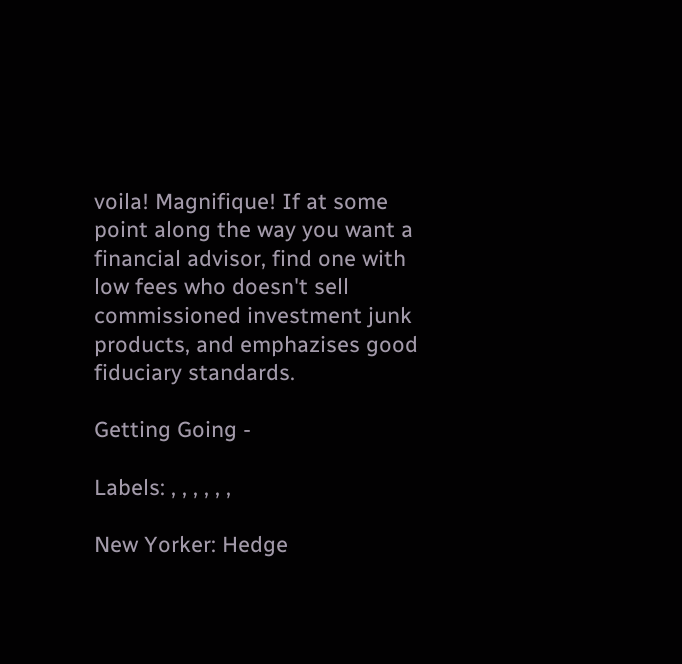voila! Magnifique! If at some point along the way you want a financial advisor, find one with low fees who doesn't sell commissioned investment junk products, and emphazises good fiduciary standards.

Getting Going -

Labels: , , , , , ,

New Yorker: Hedge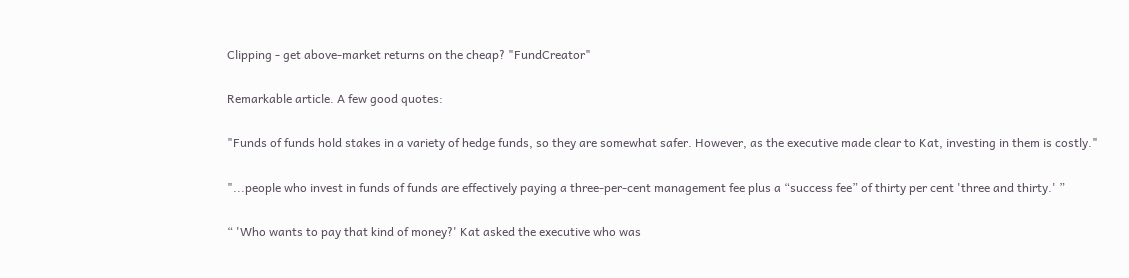Clipping - get above-market returns on the cheap? "FundCreator"

Remarkable article. A few good quotes:

"Funds of funds hold stakes in a variety of hedge funds, so they are somewhat safer. However, as the executive made clear to Kat, investing in them is costly."

"...people who invest in funds of funds are effectively paying a three-per-cent management fee plus a “success fee” of thirty per cent 'three and thirty.' ”

“ 'Who wants to pay that kind of money?' Kat asked the executive who was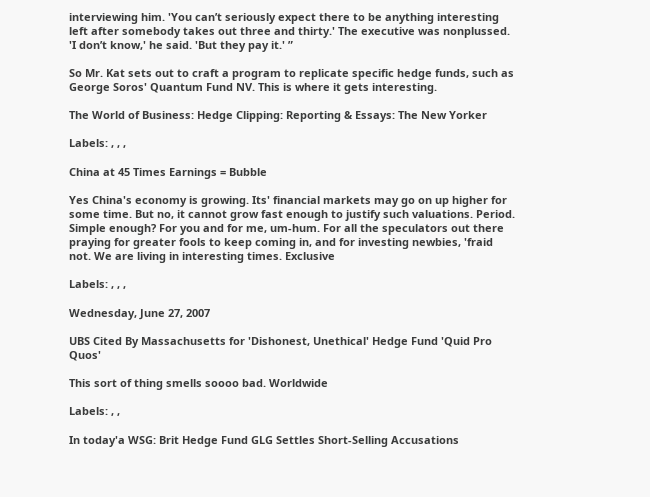interviewing him. 'You can’t seriously expect there to be anything interesting left after somebody takes out three and thirty.' The executive was nonplussed. 'I don’t know,' he said. 'But they pay it.' ”

So Mr. Kat sets out to craft a program to replicate specific hedge funds, such as George Soros' Quantum Fund NV. This is where it gets interesting.

The World of Business: Hedge Clipping: Reporting & Essays: The New Yorker

Labels: , , ,

China at 45 Times Earnings = Bubble

Yes China's economy is growing. Its' financial markets may go on up higher for some time. But no, it cannot grow fast enough to justify such valuations. Period. Simple enough? For you and for me, um-hum. For all the speculators out there praying for greater fools to keep coming in, and for investing newbies, 'fraid not. We are living in interesting times. Exclusive

Labels: , , ,

Wednesday, June 27, 2007

UBS Cited By Massachusetts for 'Dishonest, Unethical' Hedge Fund 'Quid Pro Quos'

This sort of thing smells soooo bad. Worldwide

Labels: , ,

In today'a WSG: Brit Hedge Fund GLG Settles Short-Selling Accusations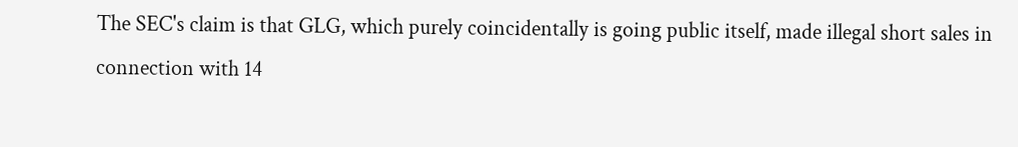The SEC's claim is that GLG, which purely coincidentally is going public itself, made illegal short sales in connection with 14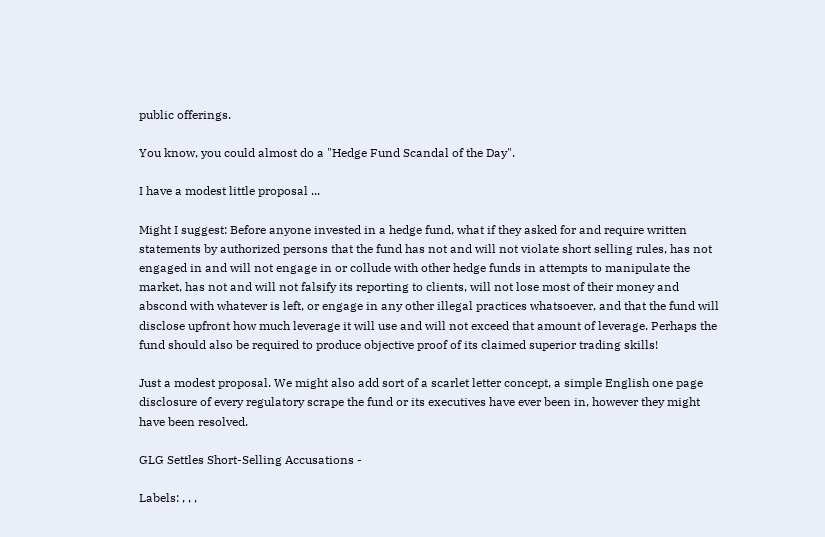public offerings.

You know, you could almost do a "Hedge Fund Scandal of the Day".

I have a modest little proposal ...

Might I suggest: Before anyone invested in a hedge fund, what if they asked for and require written statements by authorized persons that the fund has not and will not violate short selling rules, has not engaged in and will not engage in or collude with other hedge funds in attempts to manipulate the market, has not and will not falsify its reporting to clients, will not lose most of their money and abscond with whatever is left, or engage in any other illegal practices whatsoever, and that the fund will disclose upfront how much leverage it will use and will not exceed that amount of leverage. Perhaps the fund should also be required to produce objective proof of its claimed superior trading skills!

Just a modest proposal. We might also add sort of a scarlet letter concept, a simple English one page disclosure of every regulatory scrape the fund or its executives have ever been in, however they might have been resolved.

GLG Settles Short-Selling Accusations -

Labels: , , ,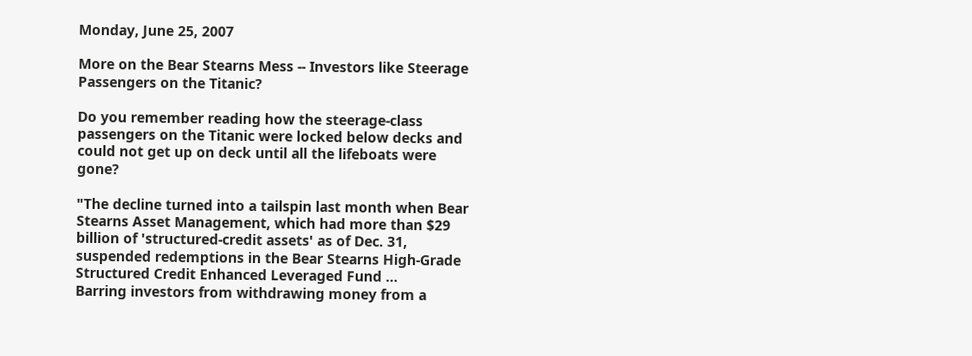Monday, June 25, 2007

More on the Bear Stearns Mess -- Investors like Steerage Passengers on the Titanic?

Do you remember reading how the steerage-class passengers on the Titanic were locked below decks and could not get up on deck until all the lifeboats were gone?

"The decline turned into a tailspin last month when Bear Stearns Asset Management, which had more than $29 billion of 'structured-credit assets' as of Dec. 31, suspended redemptions in the Bear Stearns High-Grade Structured Credit Enhanced Leveraged Fund ...
Barring investors from withdrawing money from a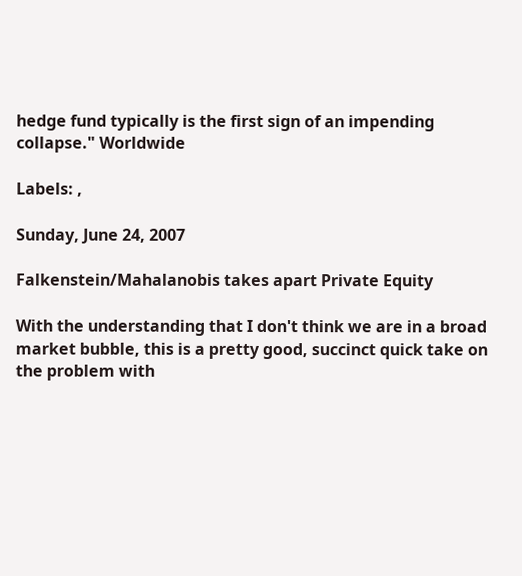hedge fund typically is the first sign of an impending collapse." Worldwide

Labels: ,

Sunday, June 24, 2007

Falkenstein/Mahalanobis takes apart Private Equity

With the understanding that I don't think we are in a broad market bubble, this is a pretty good, succinct quick take on the problem with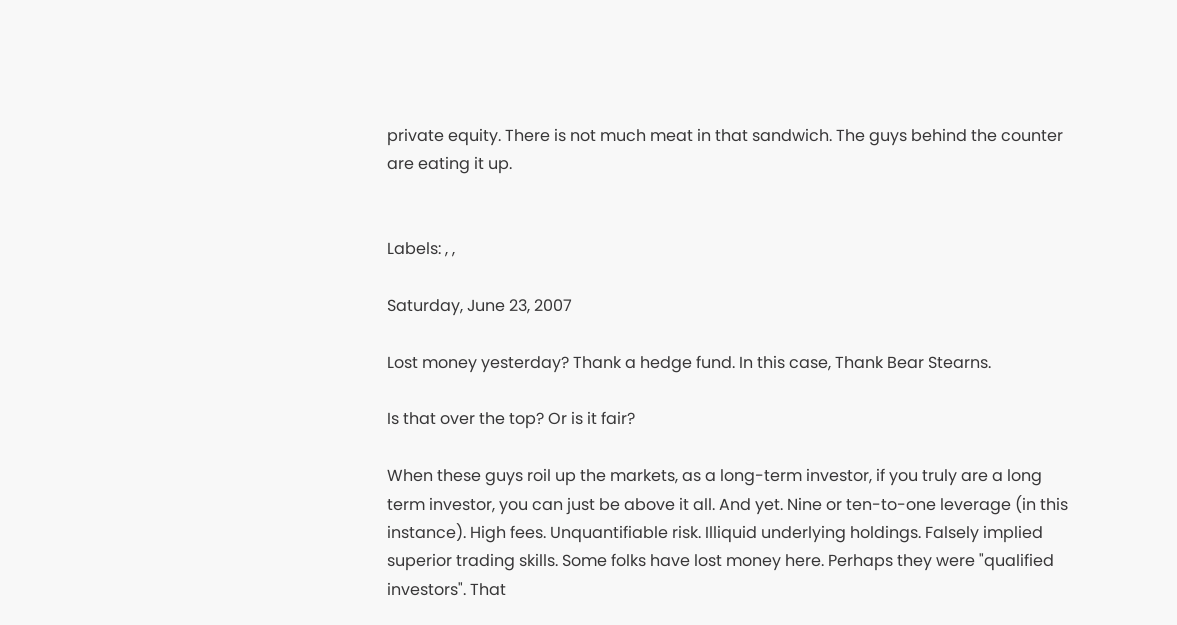private equity. There is not much meat in that sandwich. The guys behind the counter are eating it up.


Labels: , ,

Saturday, June 23, 2007

Lost money yesterday? Thank a hedge fund. In this case, Thank Bear Stearns.

Is that over the top? Or is it fair?

When these guys roil up the markets, as a long-term investor, if you truly are a long term investor, you can just be above it all. And yet. Nine or ten-to-one leverage (in this instance). High fees. Unquantifiable risk. Illiquid underlying holdings. Falsely implied superior trading skills. Some folks have lost money here. Perhaps they were "qualified investors". That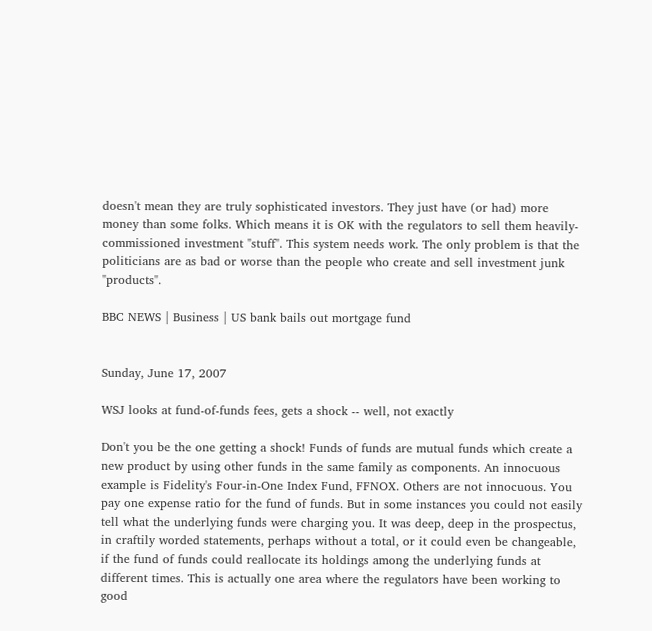doesn't mean they are truly sophisticated investors. They just have (or had) more money than some folks. Which means it is OK with the regulators to sell them heavily-commissioned investment "stuff". This system needs work. The only problem is that the politicians are as bad or worse than the people who create and sell investment junk "products".

BBC NEWS | Business | US bank bails out mortgage fund


Sunday, June 17, 2007

WSJ looks at fund-of-funds fees, gets a shock -- well, not exactly

Don't you be the one getting a shock! Funds of funds are mutual funds which create a new product by using other funds in the same family as components. An innocuous example is Fidelity's Four-in-One Index Fund, FFNOX. Others are not innocuous. You pay one expense ratio for the fund of funds. But in some instances you could not easily tell what the underlying funds were charging you. It was deep, deep in the prospectus, in craftily worded statements, perhaps without a total, or it could even be changeable, if the fund of funds could reallocate its holdings among the underlying funds at different times. This is actually one area where the regulators have been working to good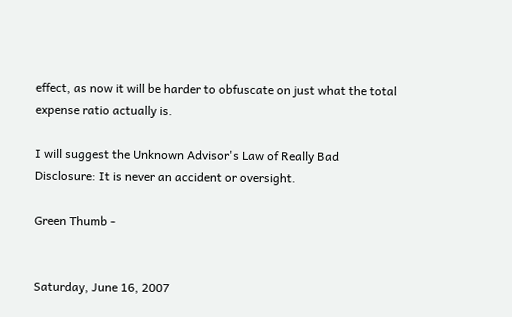effect, as now it will be harder to obfuscate on just what the total expense ratio actually is.

I will suggest the Unknown Advisor's Law of Really Bad Disclosure: It is never an accident or oversight.

Green Thumb -


Saturday, June 16, 2007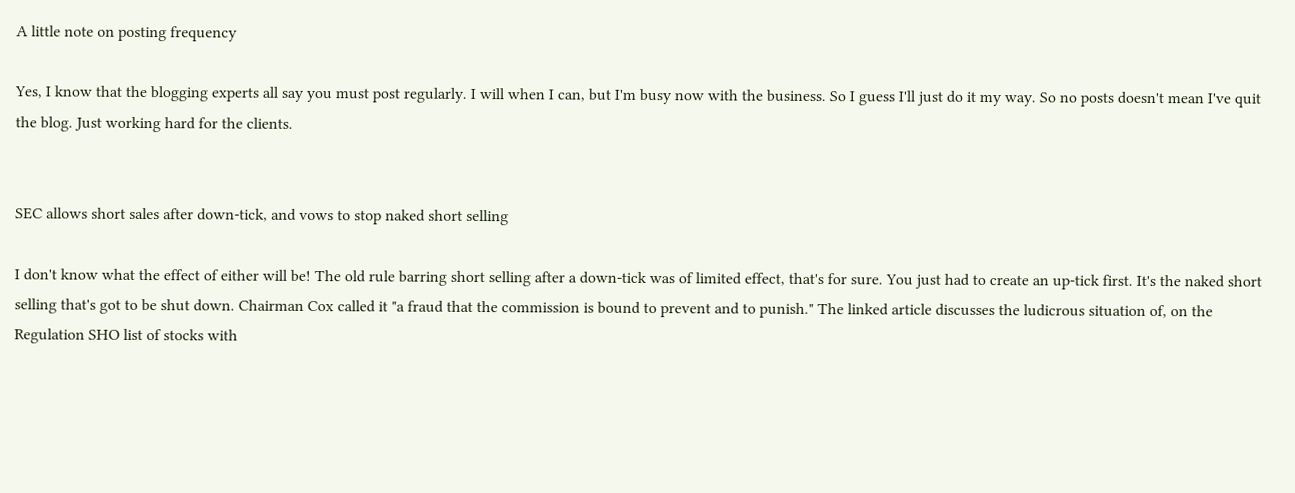A little note on posting frequency

Yes, I know that the blogging experts all say you must post regularly. I will when I can, but I'm busy now with the business. So I guess I'll just do it my way. So no posts doesn't mean I've quit the blog. Just working hard for the clients.


SEC allows short sales after down-tick, and vows to stop naked short selling

I don't know what the effect of either will be! The old rule barring short selling after a down-tick was of limited effect, that's for sure. You just had to create an up-tick first. It's the naked short selling that's got to be shut down. Chairman Cox called it "a fraud that the commission is bound to prevent and to punish." The linked article discusses the ludicrous situation of, on the Regulation SHO list of stocks with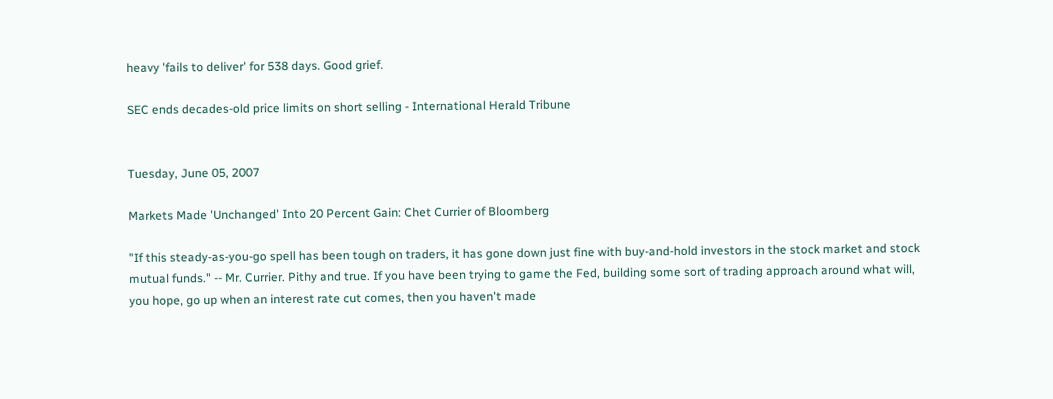heavy 'fails to deliver' for 538 days. Good grief.

SEC ends decades-old price limits on short selling - International Herald Tribune


Tuesday, June 05, 2007

Markets Made 'Unchanged' Into 20 Percent Gain: Chet Currier of Bloomberg

"If this steady-as-you-go spell has been tough on traders, it has gone down just fine with buy-and-hold investors in the stock market and stock mutual funds." -- Mr. Currier. Pithy and true. If you have been trying to game the Fed, building some sort of trading approach around what will, you hope, go up when an interest rate cut comes, then you haven't made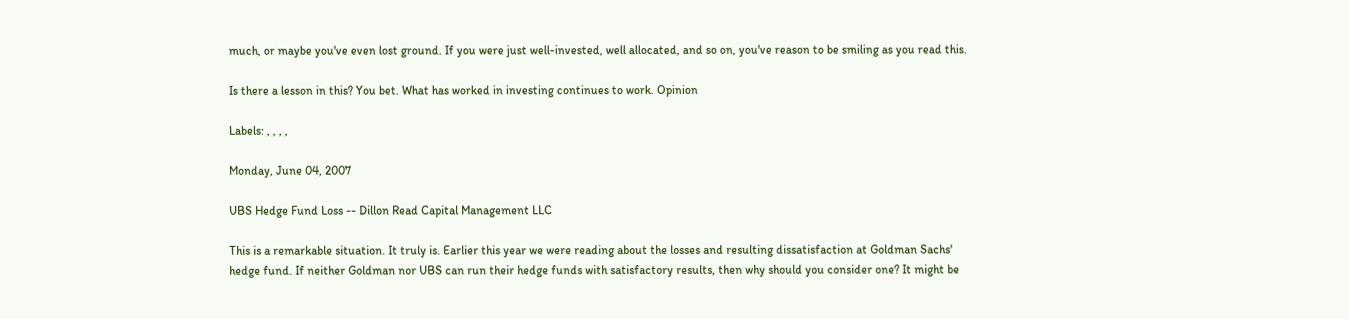much, or maybe you've even lost ground. If you were just well-invested, well allocated, and so on, you've reason to be smiling as you read this.

Is there a lesson in this? You bet. What has worked in investing continues to work. Opinion

Labels: , , , ,

Monday, June 04, 2007

UBS Hedge Fund Loss -- Dillon Read Capital Management LLC

This is a remarkable situation. It truly is. Earlier this year we were reading about the losses and resulting dissatisfaction at Goldman Sachs' hedge fund. If neither Goldman nor UBS can run their hedge funds with satisfactory results, then why should you consider one? It might be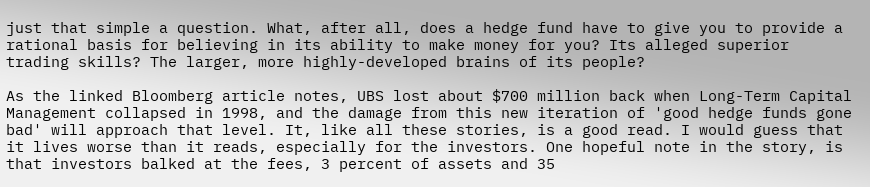just that simple a question. What, after all, does a hedge fund have to give you to provide a rational basis for believing in its ability to make money for you? Its alleged superior trading skills? The larger, more highly-developed brains of its people?

As the linked Bloomberg article notes, UBS lost about $700 million back when Long-Term Capital Management collapsed in 1998, and the damage from this new iteration of 'good hedge funds gone bad' will approach that level. It, like all these stories, is a good read. I would guess that it lives worse than it reads, especially for the investors. One hopeful note in the story, is that investors balked at the fees, 3 percent of assets and 35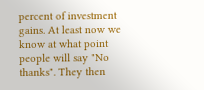percent of investment gains. At least now we know at what point people will say "No thanks". They then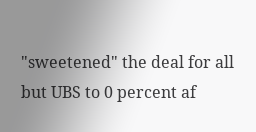"sweetened" the deal for all but UBS to 0 percent af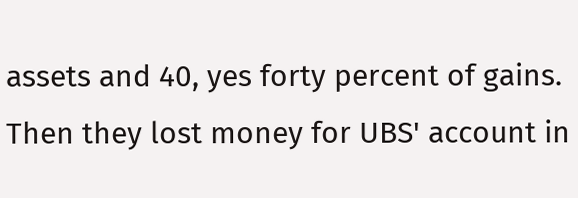assets and 40, yes forty percent of gains. Then they lost money for UBS' account in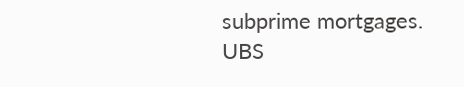subprime mortgages. UBS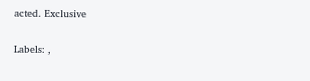acted. Exclusive

Labels: ,